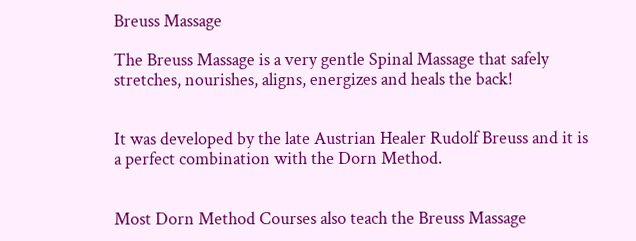Breuss Massage

The Breuss Massage is a very gentle Spinal Massage that safely stretches, nourishes, aligns, energizes and heals the back!


It was developed by the late Austrian Healer Rudolf Breuss and it is a perfect combination with the Dorn Method.


Most Dorn Method Courses also teach the Breuss Massage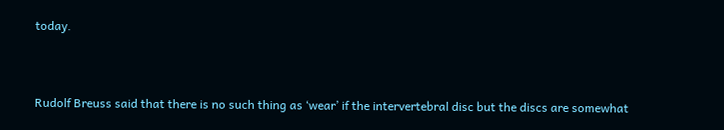today.


Rudolf Breuss said that there is no such thing as ‘wear’ if the intervertebral disc but the discs are somewhat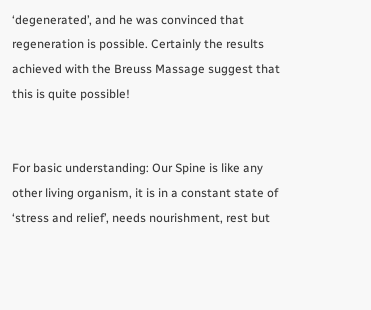‘degenerated’, and he was convinced that regeneration is possible. Certainly the results achieved with the Breuss Massage suggest that this is quite possible!


For basic understanding: Our Spine is like any other living organism, it is in a constant state of ‘stress and relief’, needs nourishment, rest but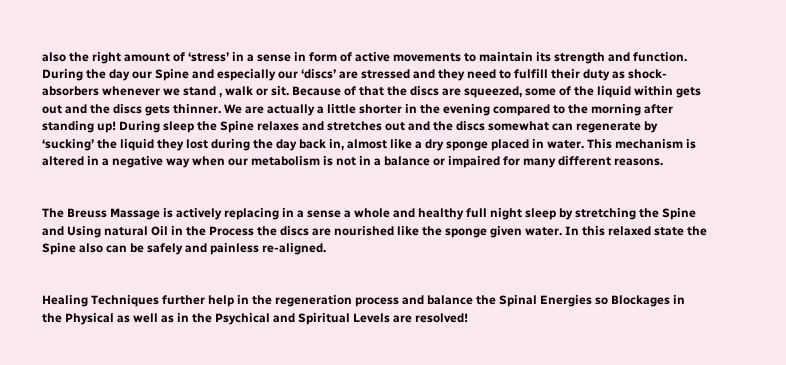also the right amount of ‘stress’ in a sense in form of active movements to maintain its strength and function. During the day our Spine and especially our ‘discs’ are stressed and they need to fulfill their duty as shock-absorbers whenever we stand , walk or sit. Because of that the discs are squeezed, some of the liquid within gets out and the discs gets thinner. We are actually a little shorter in the evening compared to the morning after standing up! During sleep the Spine relaxes and stretches out and the discs somewhat can regenerate by ‘sucking’ the liquid they lost during the day back in, almost like a dry sponge placed in water. This mechanism is altered in a negative way when our metabolism is not in a balance or impaired for many different reasons.


The Breuss Massage is actively replacing in a sense a whole and healthy full night sleep by stretching the Spine and Using natural Oil in the Process the discs are nourished like the sponge given water. In this relaxed state the Spine also can be safely and painless re-aligned.


Healing Techniques further help in the regeneration process and balance the Spinal Energies so Blockages in the Physical as well as in the Psychical and Spiritual Levels are resolved!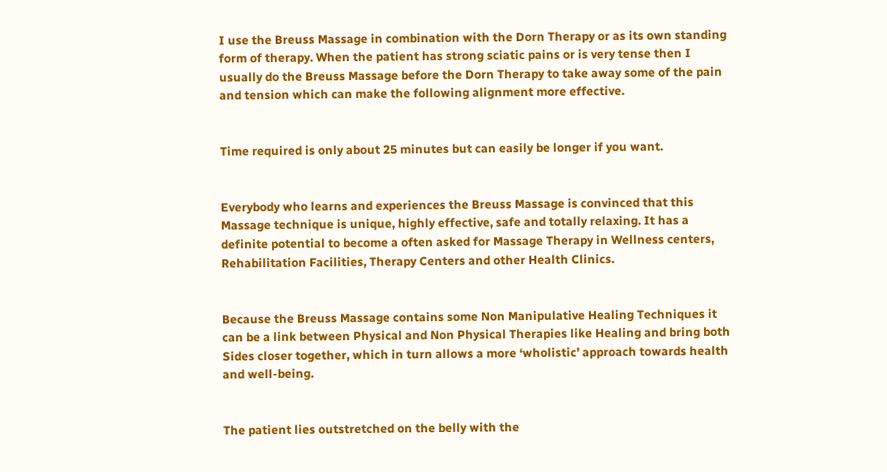I use the Breuss Massage in combination with the Dorn Therapy or as its own standing form of therapy. When the patient has strong sciatic pains or is very tense then I usually do the Breuss Massage before the Dorn Therapy to take away some of the pain and tension which can make the following alignment more effective.


Time required is only about 25 minutes but can easily be longer if you want.


Everybody who learns and experiences the Breuss Massage is convinced that this Massage technique is unique, highly effective, safe and totally relaxing. It has a definite potential to become a often asked for Massage Therapy in Wellness centers, Rehabilitation Facilities, Therapy Centers and other Health Clinics.


Because the Breuss Massage contains some Non Manipulative Healing Techniques it can be a link between Physical and Non Physical Therapies like Healing and bring both Sides closer together, which in turn allows a more ‘wholistic’ approach towards health and well-being.


The patient lies outstretched on the belly with the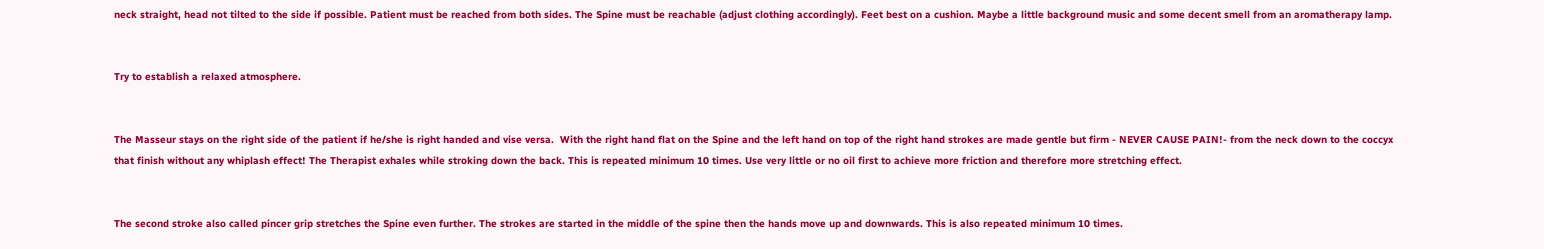neck straight, head not tilted to the side if possible. Patient must be reached from both sides. The Spine must be reachable (adjust clothing accordingly). Feet best on a cushion. Maybe a little background music and some decent smell from an aromatherapy lamp.


Try to establish a relaxed atmosphere.


The Masseur stays on the right side of the patient if he/she is right handed and vise versa.  With the right hand flat on the Spine and the left hand on top of the right hand strokes are made gentle but firm - NEVER CAUSE PAIN!- from the neck down to the coccyx that finish without any whiplash effect! The Therapist exhales while stroking down the back. This is repeated minimum 10 times. Use very little or no oil first to achieve more friction and therefore more stretching effect.


The second stroke also called pincer grip stretches the Spine even further. The strokes are started in the middle of the spine then the hands move up and downwards. This is also repeated minimum 10 times.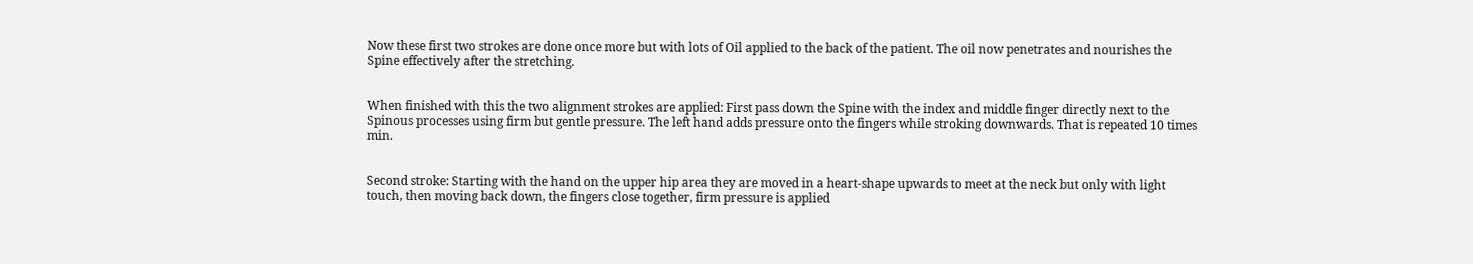Now these first two strokes are done once more but with lots of Oil applied to the back of the patient. The oil now penetrates and nourishes the Spine effectively after the stretching.


When finished with this the two alignment strokes are applied: First pass down the Spine with the index and middle finger directly next to the Spinous processes using firm but gentle pressure. The left hand adds pressure onto the fingers while stroking downwards. That is repeated 10 times min.


Second stroke: Starting with the hand on the upper hip area they are moved in a heart-shape upwards to meet at the neck but only with light touch, then moving back down, the fingers close together, firm pressure is applied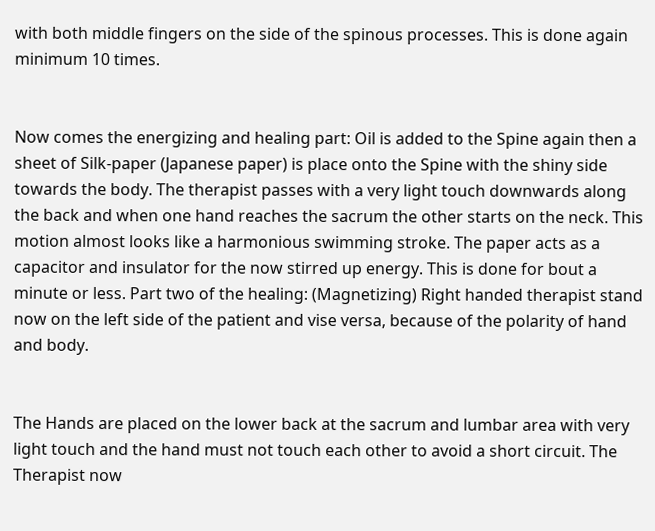with both middle fingers on the side of the spinous processes. This is done again minimum 10 times.


Now comes the energizing and healing part: Oil is added to the Spine again then a sheet of Silk-paper (Japanese paper) is place onto the Spine with the shiny side towards the body. The therapist passes with a very light touch downwards along the back and when one hand reaches the sacrum the other starts on the neck. This motion almost looks like a harmonious swimming stroke. The paper acts as a capacitor and insulator for the now stirred up energy. This is done for bout a minute or less. Part two of the healing: (Magnetizing) Right handed therapist stand now on the left side of the patient and vise versa, because of the polarity of hand and body.


The Hands are placed on the lower back at the sacrum and lumbar area with very light touch and the hand must not touch each other to avoid a short circuit. The Therapist now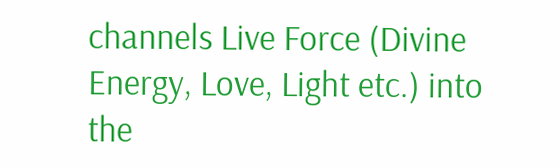channels Live Force (Divine Energy, Love, Light etc.) into the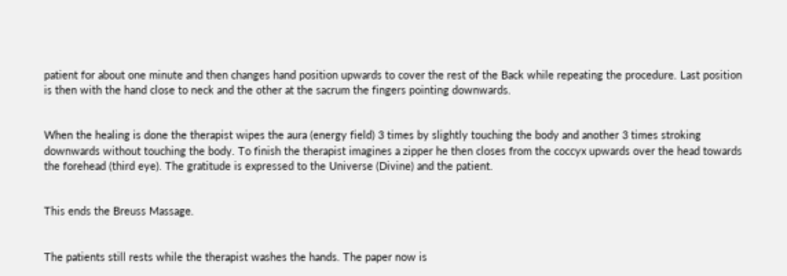patient for about one minute and then changes hand position upwards to cover the rest of the Back while repeating the procedure. Last position is then with the hand close to neck and the other at the sacrum the fingers pointing downwards.


When the healing is done the therapist wipes the aura (energy field) 3 times by slightly touching the body and another 3 times stroking downwards without touching the body. To finish the therapist imagines a zipper he then closes from the coccyx upwards over the head towards the forehead (third eye). The gratitude is expressed to the Universe (Divine) and the patient.


This ends the Breuss Massage.


The patients still rests while the therapist washes the hands. The paper now is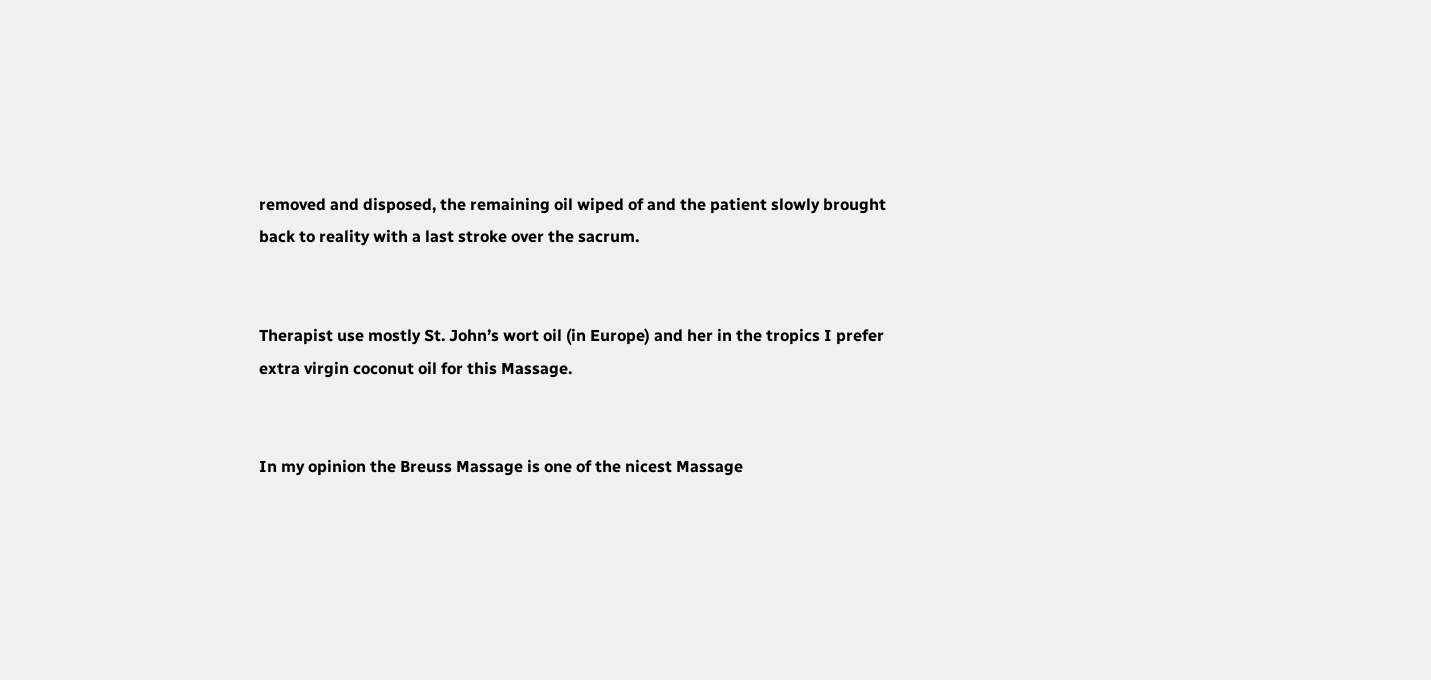removed and disposed, the remaining oil wiped of and the patient slowly brought back to reality with a last stroke over the sacrum.


Therapist use mostly St. John’s wort oil (in Europe) and her in the tropics I prefer extra virgin coconut oil for this Massage.


In my opinion the Breuss Massage is one of the nicest Massage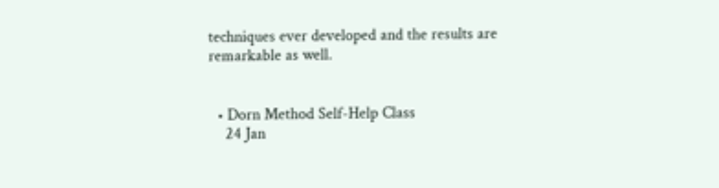techniques ever developed and the results are remarkable as well.


  • Dorn Method Self-Help Class
    24 Jan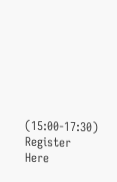(15:00-17:30)  Register Here